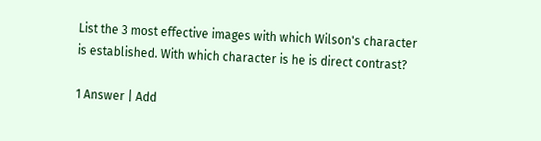List the 3 most effective images with which Wilson's character is established. With which character is he is direct contrast?

1 Answer | Add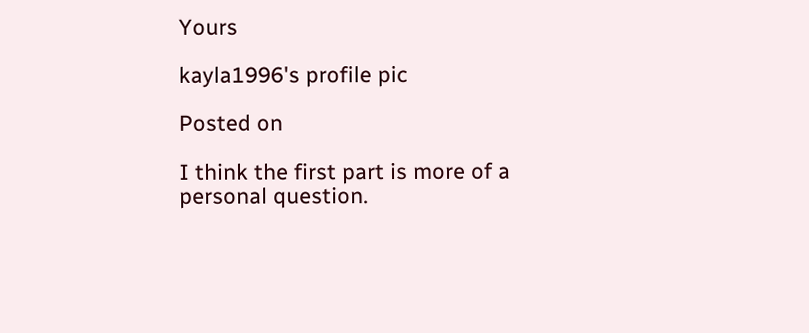Yours

kayla1996's profile pic

Posted on

I think the first part is more of a personal question.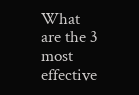What are the 3 most effective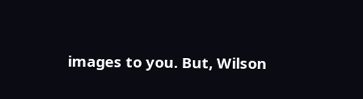images to you. But, Wilson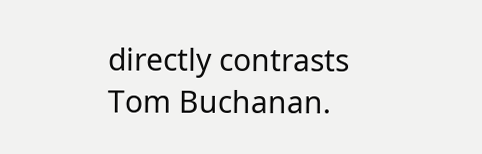directly contrasts Tom Buchanan.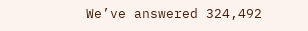We’ve answered 324,492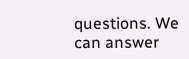questions. We can answer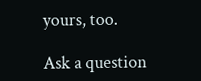yours, too.

Ask a question